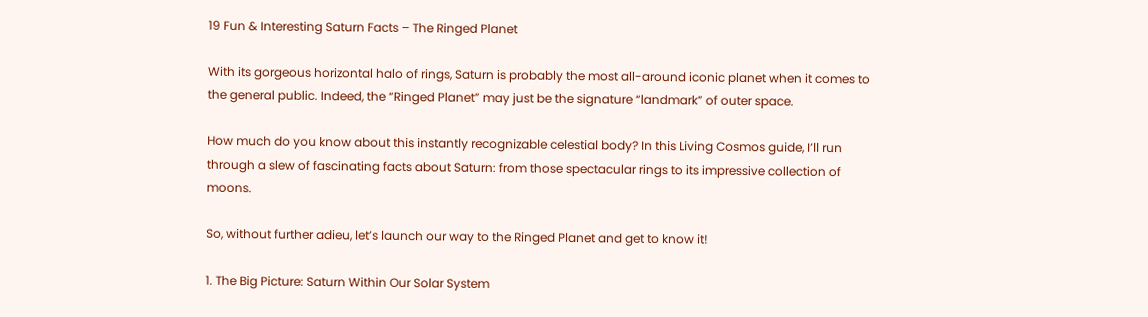19 Fun & Interesting Saturn Facts – The Ringed Planet

With its gorgeous horizontal halo of rings, Saturn is probably the most all-around iconic planet when it comes to the general public. Indeed, the “Ringed Planet” may just be the signature “landmark” of outer space.

How much do you know about this instantly recognizable celestial body? In this Living Cosmos guide, I’ll run through a slew of fascinating facts about Saturn: from those spectacular rings to its impressive collection of moons.

So, without further adieu, let’s launch our way to the Ringed Planet and get to know it!

1. The Big Picture: Saturn Within Our Solar System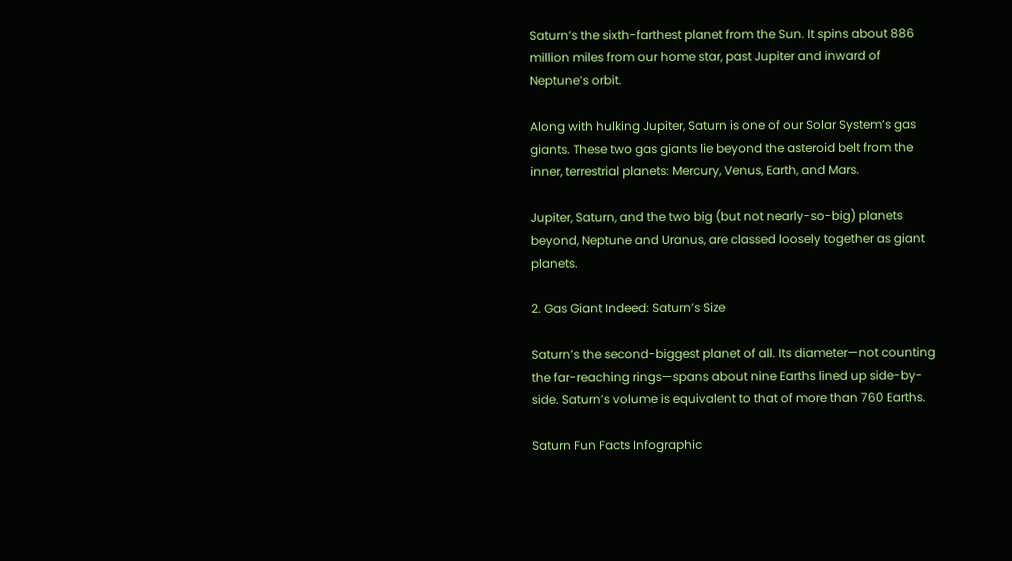Saturn’s the sixth-farthest planet from the Sun. It spins about 886 million miles from our home star, past Jupiter and inward of Neptune’s orbit.

Along with hulking Jupiter, Saturn is one of our Solar System’s gas giants. These two gas giants lie beyond the asteroid belt from the inner, terrestrial planets: Mercury, Venus, Earth, and Mars.

Jupiter, Saturn, and the two big (but not nearly-so-big) planets beyond, Neptune and Uranus, are classed loosely together as giant planets.

2. Gas Giant Indeed: Saturn’s Size

Saturn’s the second-biggest planet of all. Its diameter—not counting the far-reaching rings—spans about nine Earths lined up side-by-side. Saturn’s volume is equivalent to that of more than 760 Earths.

Saturn Fun Facts Infographic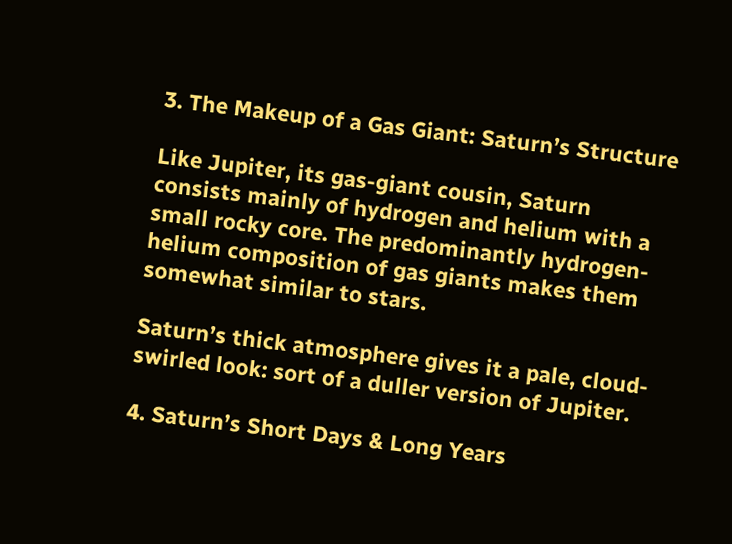3. The Makeup of a Gas Giant: Saturn’s Structure

Like Jupiter, its gas-giant cousin, Saturn consists mainly of hydrogen and helium with a small rocky core. The predominantly hydrogen-helium composition of gas giants makes them somewhat similar to stars.

Saturn’s thick atmosphere gives it a pale, cloud-swirled look: sort of a duller version of Jupiter.

4. Saturn’s Short Days & Long Years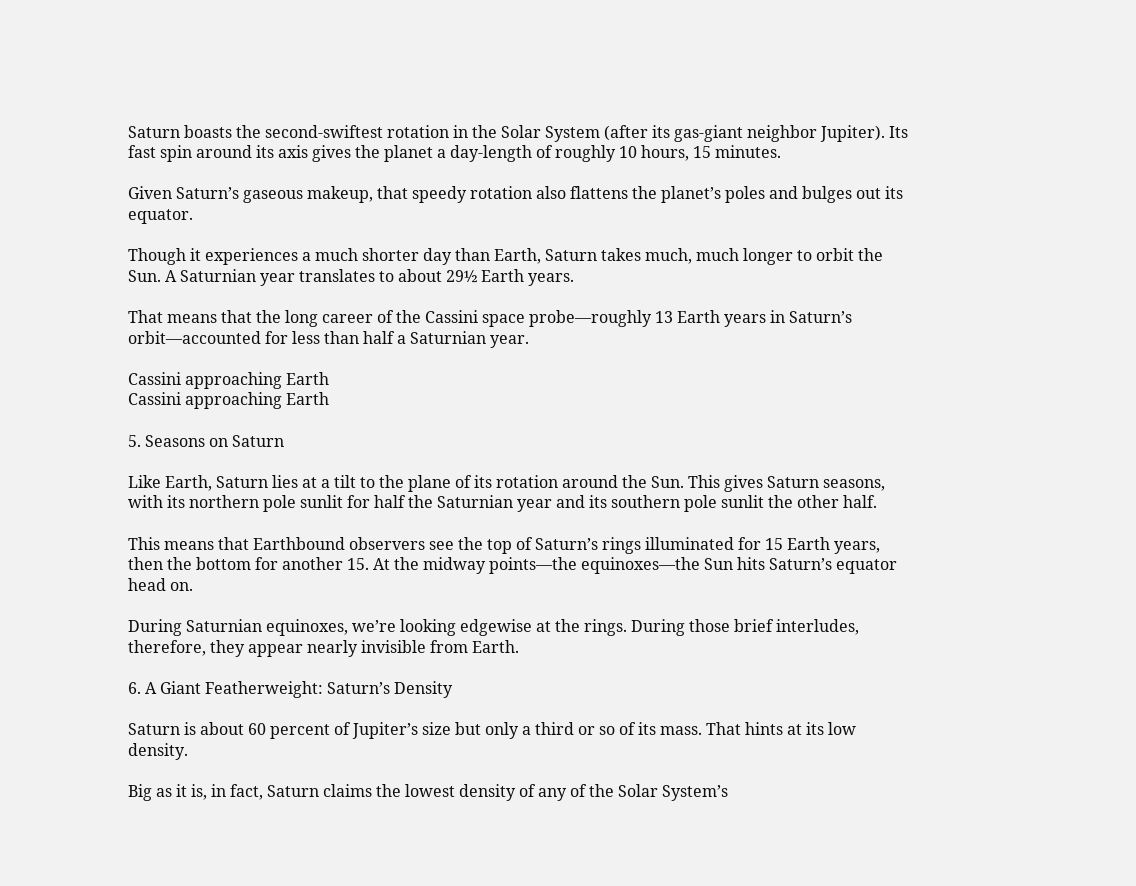Saturn boasts the second-swiftest rotation in the Solar System (after its gas-giant neighbor Jupiter). Its fast spin around its axis gives the planet a day-length of roughly 10 hours, 15 minutes.

Given Saturn’s gaseous makeup, that speedy rotation also flattens the planet’s poles and bulges out its equator.

Though it experiences a much shorter day than Earth, Saturn takes much, much longer to orbit the Sun. A Saturnian year translates to about 29½ Earth years.

That means that the long career of the Cassini space probe—roughly 13 Earth years in Saturn’s orbit—accounted for less than half a Saturnian year.

Cassini approaching Earth
Cassini approaching Earth

5. Seasons on Saturn

Like Earth, Saturn lies at a tilt to the plane of its rotation around the Sun. This gives Saturn seasons, with its northern pole sunlit for half the Saturnian year and its southern pole sunlit the other half.

This means that Earthbound observers see the top of Saturn’s rings illuminated for 15 Earth years, then the bottom for another 15. At the midway points—the equinoxes—the Sun hits Saturn’s equator head on.

During Saturnian equinoxes, we’re looking edgewise at the rings. During those brief interludes, therefore, they appear nearly invisible from Earth.

6. A Giant Featherweight: Saturn’s Density

Saturn is about 60 percent of Jupiter’s size but only a third or so of its mass. That hints at its low density.

Big as it is, in fact, Saturn claims the lowest density of any of the Solar System’s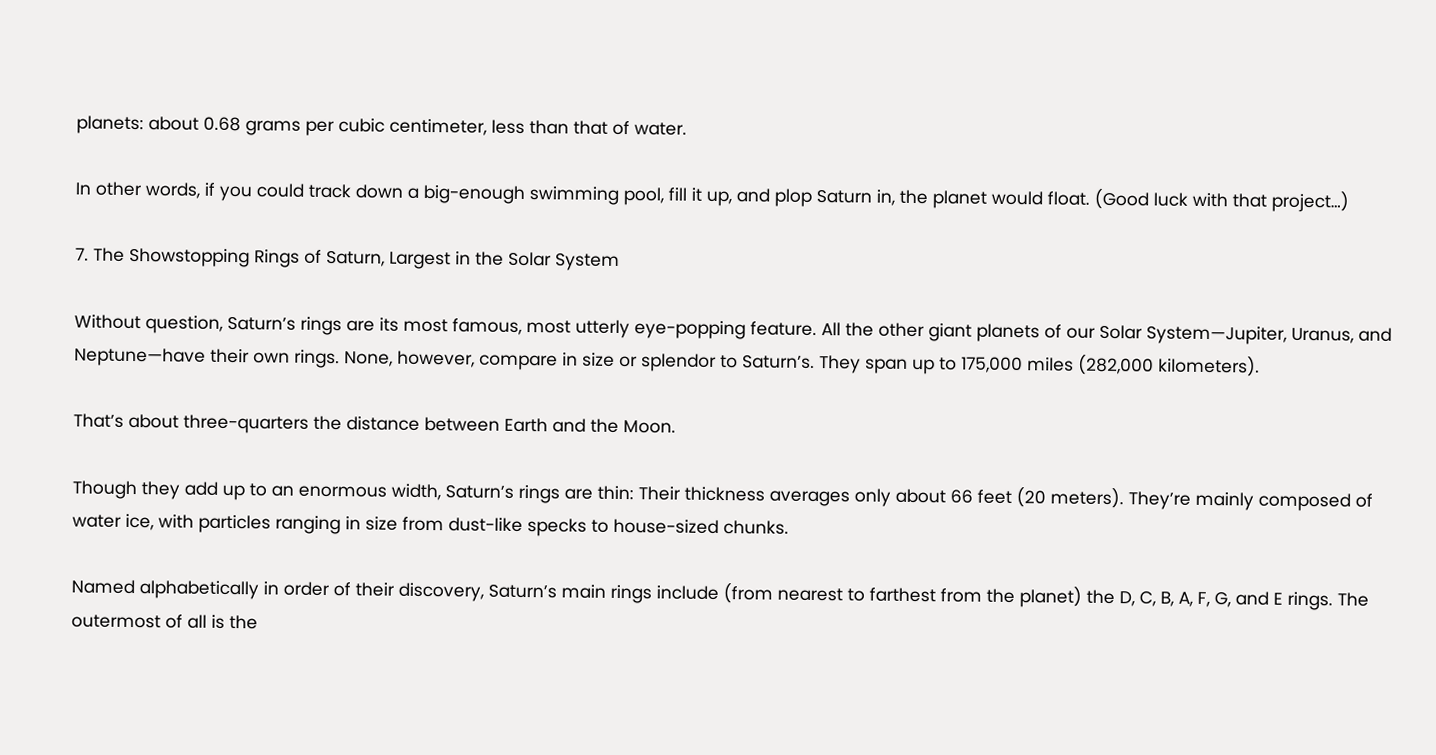planets: about 0.68 grams per cubic centimeter, less than that of water.

In other words, if you could track down a big-enough swimming pool, fill it up, and plop Saturn in, the planet would float. (Good luck with that project…)

7. The Showstopping Rings of Saturn, Largest in the Solar System

Without question, Saturn’s rings are its most famous, most utterly eye-popping feature. All the other giant planets of our Solar System—Jupiter, Uranus, and Neptune—have their own rings. None, however, compare in size or splendor to Saturn’s. They span up to 175,000 miles (282,000 kilometers).

That’s about three-quarters the distance between Earth and the Moon.

Though they add up to an enormous width, Saturn’s rings are thin: Their thickness averages only about 66 feet (20 meters). They’re mainly composed of water ice, with particles ranging in size from dust-like specks to house-sized chunks.

Named alphabetically in order of their discovery, Saturn’s main rings include (from nearest to farthest from the planet) the D, C, B, A, F, G, and E rings. The outermost of all is the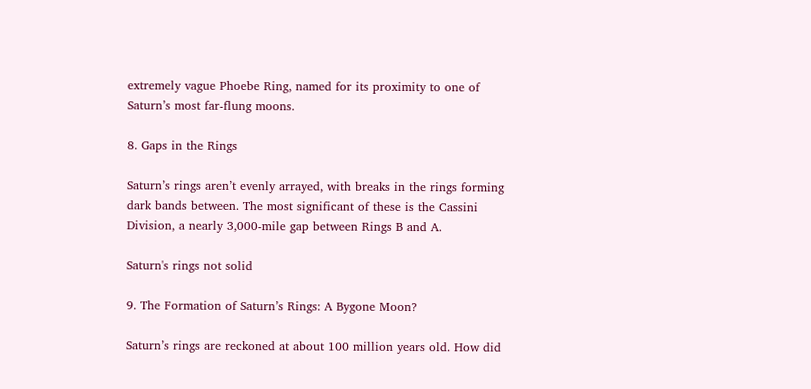extremely vague Phoebe Ring, named for its proximity to one of Saturn’s most far-flung moons.

8. Gaps in the Rings

Saturn’s rings aren’t evenly arrayed, with breaks in the rings forming dark bands between. The most significant of these is the Cassini Division, a nearly 3,000-mile gap between Rings B and A.

Saturn's rings not solid

9. The Formation of Saturn’s Rings: A Bygone Moon?

Saturn’s rings are reckoned at about 100 million years old. How did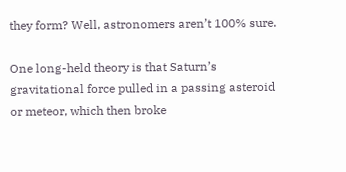they form? Well, astronomers aren’t 100% sure.

One long-held theory is that Saturn’s gravitational force pulled in a passing asteroid or meteor, which then broke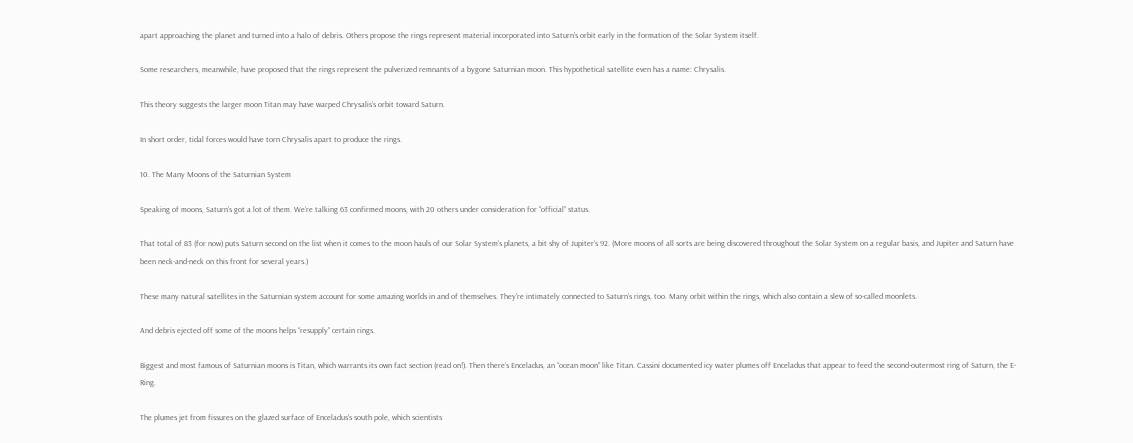apart approaching the planet and turned into a halo of debris. Others propose the rings represent material incorporated into Saturn’s orbit early in the formation of the Solar System itself.

Some researchers, meanwhile, have proposed that the rings represent the pulverized remnants of a bygone Saturnian moon. This hypothetical satellite even has a name: Chrysalis.

This theory suggests the larger moon Titan may have warped Chrysalis’s orbit toward Saturn.

In short order, tidal forces would have torn Chrysalis apart to produce the rings.

10. The Many Moons of the Saturnian System

Speaking of moons, Saturn’s got a lot of them. We’re talking 63 confirmed moons, with 20 others under consideration for “official” status.

That total of 83 (for now) puts Saturn second on the list when it comes to the moon hauls of our Solar System’s planets, a bit shy of Jupiter’s 92. (More moons of all sorts are being discovered throughout the Solar System on a regular basis, and Jupiter and Saturn have been neck-and-neck on this front for several years.)

These many natural satellites in the Saturnian system account for some amazing worlds in and of themselves. They’re intimately connected to Saturn’s rings, too. Many orbit within the rings, which also contain a slew of so-called moonlets.

And debris ejected off some of the moons helps “resupply” certain rings.

Biggest and most famous of Saturnian moons is Titan, which warrants its own fact section (read on!). Then there’s Enceladus, an “ocean moon” like Titan. Cassini documented icy water plumes off Enceladus that appear to feed the second-outermost ring of Saturn, the E-Ring.

The plumes jet from fissures on the glazed surface of Enceladus’s south pole, which scientists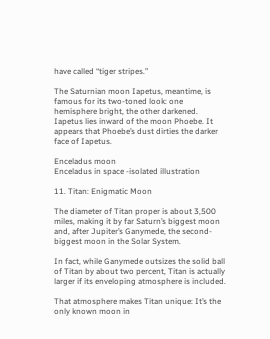have called “tiger stripes.”

The Saturnian moon Iapetus, meantime, is famous for its two-toned look: one hemisphere bright, the other darkened. Iapetus lies inward of the moon Phoebe. It appears that Phoebe’s dust dirties the darker face of Iapetus.

Enceladus moon
Enceladus in space -isolated illustration

11. Titan: Enigmatic Moon

The diameter of Titan proper is about 3,500 miles, making it by far Saturn’s biggest moon and, after Jupiter’s Ganymede, the second-biggest moon in the Solar System.

In fact, while Ganymede outsizes the solid ball of Titan by about two percent, Titan is actually larger if its enveloping atmosphere is included.

That atmosphere makes Titan unique: It’s the only known moon in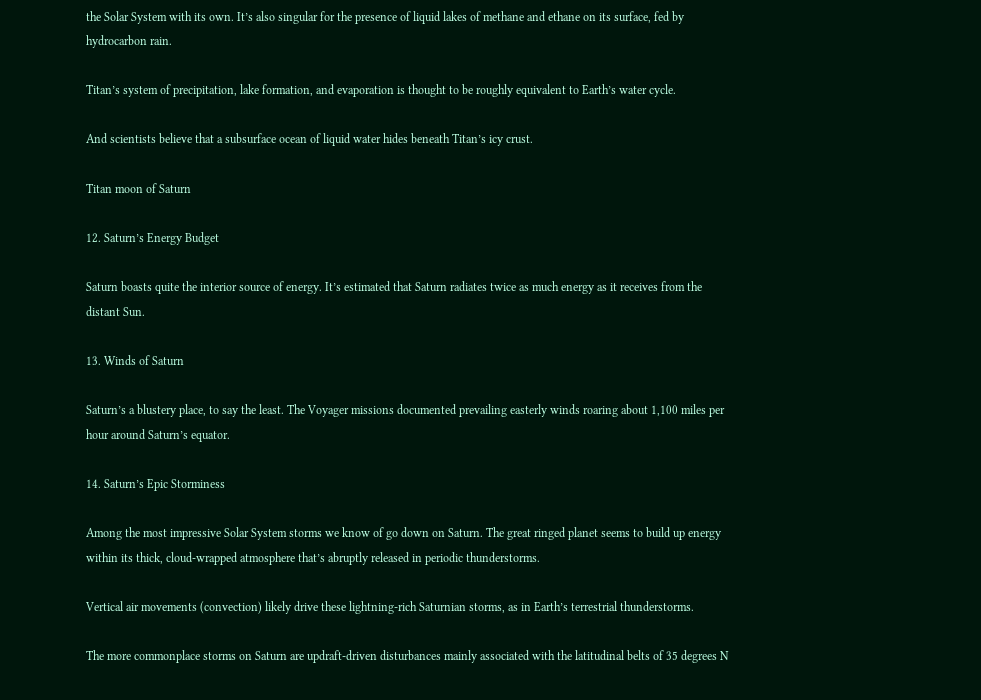the Solar System with its own. It’s also singular for the presence of liquid lakes of methane and ethane on its surface, fed by hydrocarbon rain.

Titan’s system of precipitation, lake formation, and evaporation is thought to be roughly equivalent to Earth’s water cycle.

And scientists believe that a subsurface ocean of liquid water hides beneath Titan’s icy crust.

Titan moon of Saturn

12. Saturn’s Energy Budget

Saturn boasts quite the interior source of energy. It’s estimated that Saturn radiates twice as much energy as it receives from the distant Sun.

13. Winds of Saturn

Saturn’s a blustery place, to say the least. The Voyager missions documented prevailing easterly winds roaring about 1,100 miles per hour around Saturn’s equator.

14. Saturn’s Epic Storminess

Among the most impressive Solar System storms we know of go down on Saturn. The great ringed planet seems to build up energy within its thick, cloud-wrapped atmosphere that’s abruptly released in periodic thunderstorms.

Vertical air movements (convection) likely drive these lightning-rich Saturnian storms, as in Earth’s terrestrial thunderstorms.

The more commonplace storms on Saturn are updraft-driven disturbances mainly associated with the latitudinal belts of 35 degrees N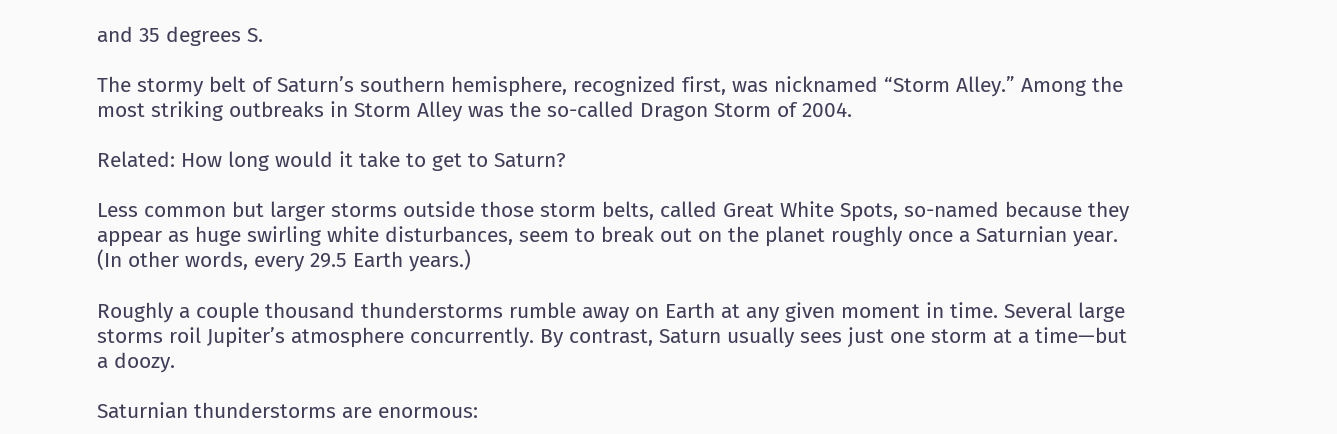and 35 degrees S.

The stormy belt of Saturn’s southern hemisphere, recognized first, was nicknamed “Storm Alley.” Among the most striking outbreaks in Storm Alley was the so-called Dragon Storm of 2004.

Related: How long would it take to get to Saturn?

Less common but larger storms outside those storm belts, called Great White Spots, so-named because they appear as huge swirling white disturbances, seem to break out on the planet roughly once a Saturnian year. (In other words, every 29.5 Earth years.)

Roughly a couple thousand thunderstorms rumble away on Earth at any given moment in time. Several large storms roil Jupiter’s atmosphere concurrently. By contrast, Saturn usually sees just one storm at a time—but a doozy.

Saturnian thunderstorms are enormous: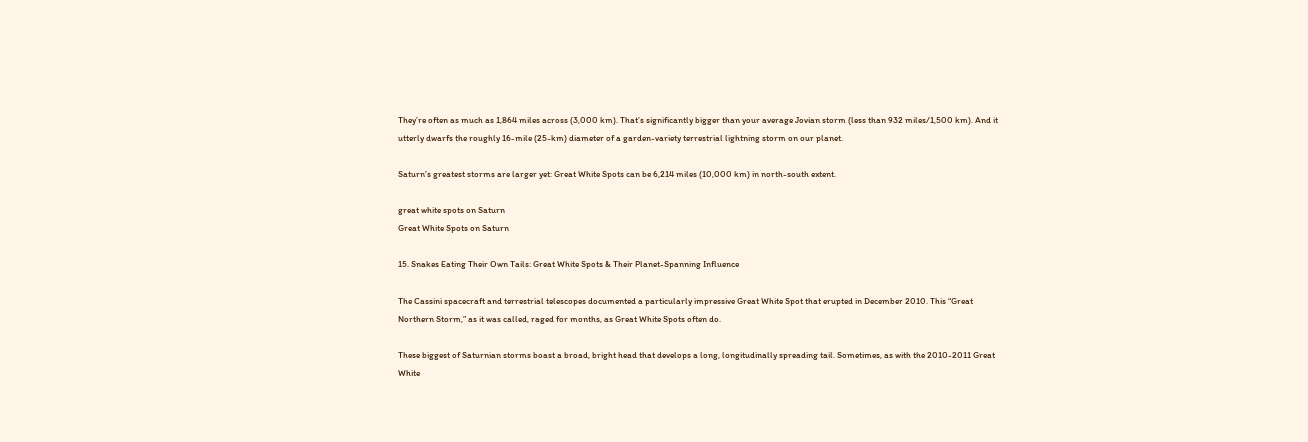They’re often as much as 1,864 miles across (3,000 km). That’s significantly bigger than your average Jovian storm (less than 932 miles/1,500 km). And it utterly dwarfs the roughly 16-mile (25-km) diameter of a garden-variety terrestrial lightning storm on our planet.

Saturn’s greatest storms are larger yet: Great White Spots can be 6,214 miles (10,000 km) in north-south extent.

great white spots on Saturn
Great White Spots on Saturn

15. Snakes Eating Their Own Tails: Great White Spots & Their Planet-Spanning Influence

The Cassini spacecraft and terrestrial telescopes documented a particularly impressive Great White Spot that erupted in December 2010. This “Great Northern Storm,” as it was called, raged for months, as Great White Spots often do.

These biggest of Saturnian storms boast a broad, bright head that develops a long, longitudinally spreading tail. Sometimes, as with the 2010-2011 Great White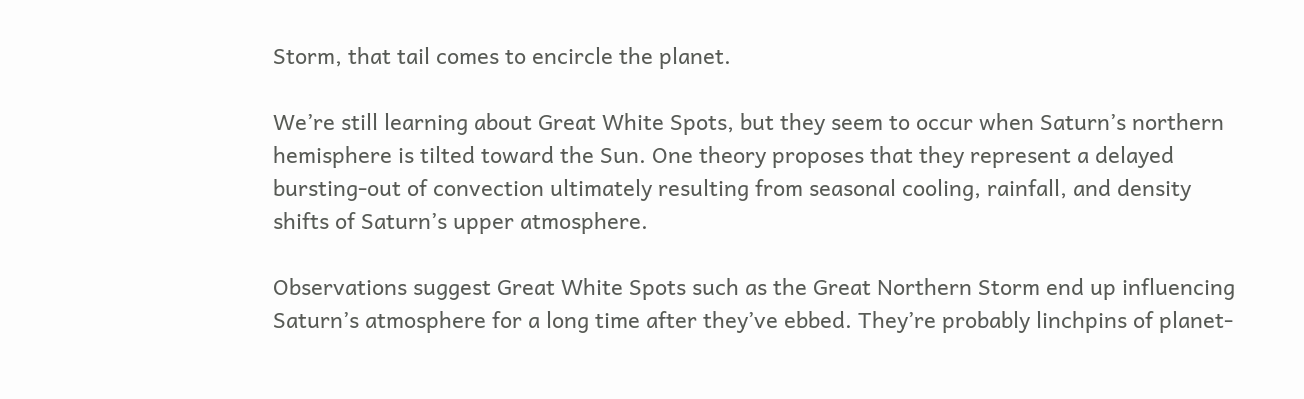Storm, that tail comes to encircle the planet.

We’re still learning about Great White Spots, but they seem to occur when Saturn’s northern hemisphere is tilted toward the Sun. One theory proposes that they represent a delayed bursting-out of convection ultimately resulting from seasonal cooling, rainfall, and density shifts of Saturn’s upper atmosphere.

Observations suggest Great White Spots such as the Great Northern Storm end up influencing Saturn’s atmosphere for a long time after they’ve ebbed. They’re probably linchpins of planet-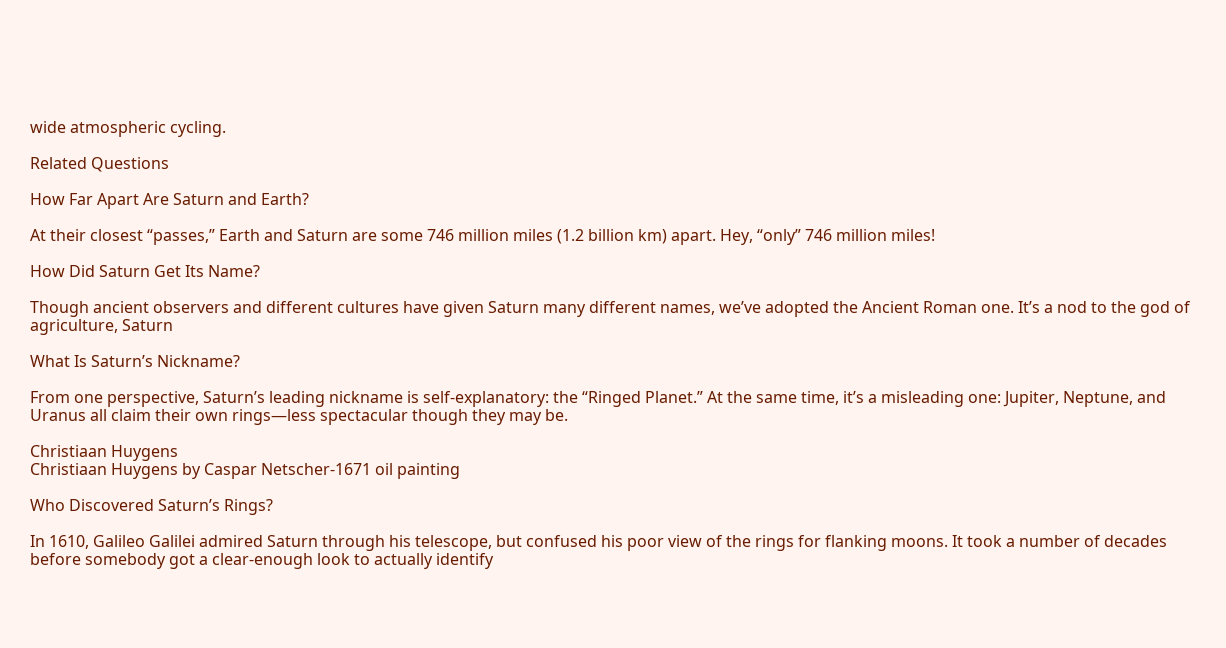wide atmospheric cycling.

Related Questions

How Far Apart Are Saturn and Earth?

At their closest “passes,” Earth and Saturn are some 746 million miles (1.2 billion km) apart. Hey, “only” 746 million miles!

How Did Saturn Get Its Name?

Though ancient observers and different cultures have given Saturn many different names, we’ve adopted the Ancient Roman one. It’s a nod to the god of agriculture, Saturn

What Is Saturn’s Nickname?

From one perspective, Saturn’s leading nickname is self-explanatory: the “Ringed Planet.” At the same time, it’s a misleading one: Jupiter, Neptune, and Uranus all claim their own rings—less spectacular though they may be.

Christiaan Huygens
Christiaan Huygens by Caspar Netscher-1671 oil painting

Who Discovered Saturn’s Rings?

In 1610, Galileo Galilei admired Saturn through his telescope, but confused his poor view of the rings for flanking moons. It took a number of decades before somebody got a clear-enough look to actually identify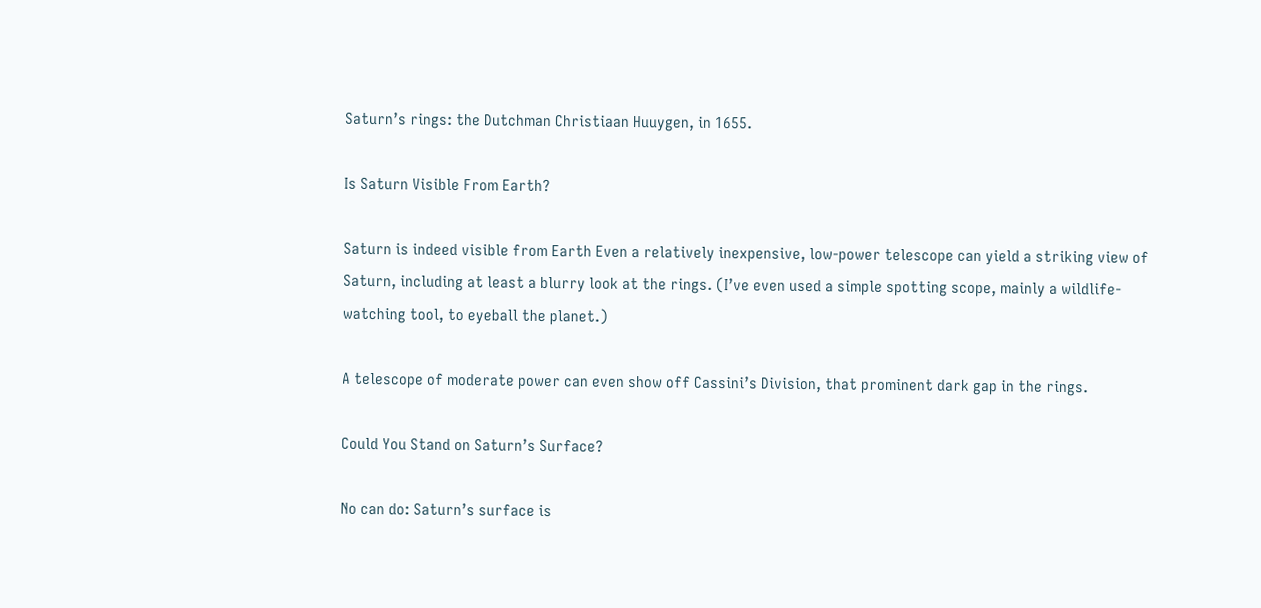Saturn’s rings: the Dutchman Christiaan Huuygen, in 1655.

Is Saturn Visible From Earth?

Saturn is indeed visible from Earth Even a relatively inexpensive, low-power telescope can yield a striking view of Saturn, including at least a blurry look at the rings. (I’ve even used a simple spotting scope, mainly a wildlife-watching tool, to eyeball the planet.)

A telescope of moderate power can even show off Cassini’s Division, that prominent dark gap in the rings.

Could You Stand on Saturn’s Surface?

No can do: Saturn’s surface is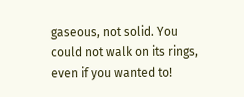gaseous, not solid. You could not walk on its rings, even if you wanted to!